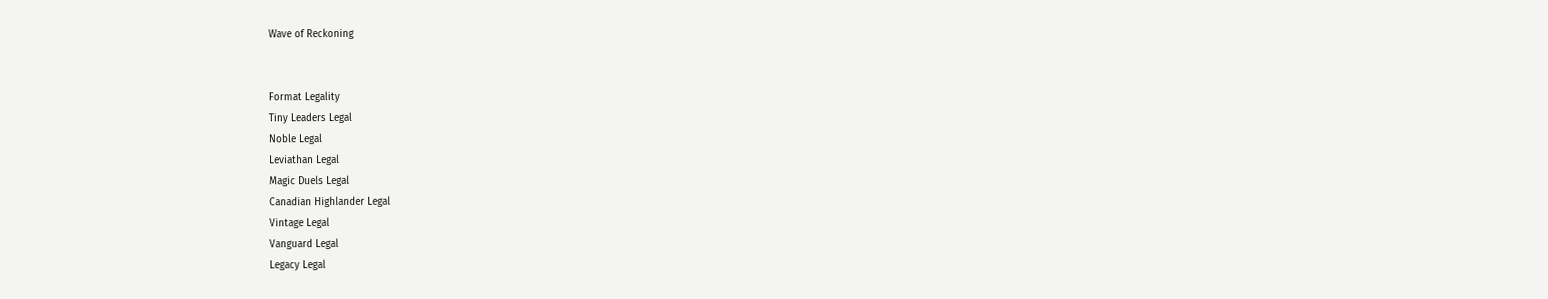Wave of Reckoning


Format Legality
Tiny Leaders Legal
Noble Legal
Leviathan Legal
Magic Duels Legal
Canadian Highlander Legal
Vintage Legal
Vanguard Legal
Legacy Legal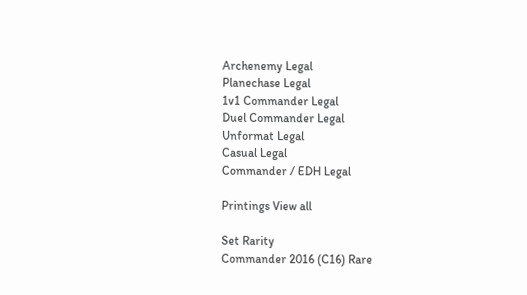Archenemy Legal
Planechase Legal
1v1 Commander Legal
Duel Commander Legal
Unformat Legal
Casual Legal
Commander / EDH Legal

Printings View all

Set Rarity
Commander 2016 (C16) Rare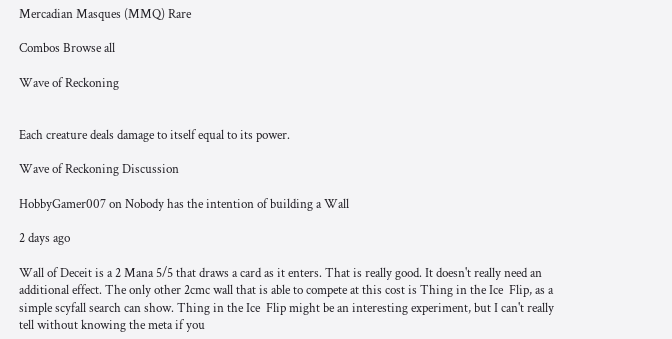Mercadian Masques (MMQ) Rare

Combos Browse all

Wave of Reckoning


Each creature deals damage to itself equal to its power.

Wave of Reckoning Discussion

HobbyGamer007 on Nobody has the intention of building a Wall

2 days ago

Wall of Deceit is a 2 Mana 5/5 that draws a card as it enters. That is really good. It doesn't really need an additional effect. The only other 2cmc wall that is able to compete at this cost is Thing in the Ice  Flip, as a simple scyfall search can show. Thing in the Ice  Flip might be an interesting experiment, but I can't really tell without knowing the meta if you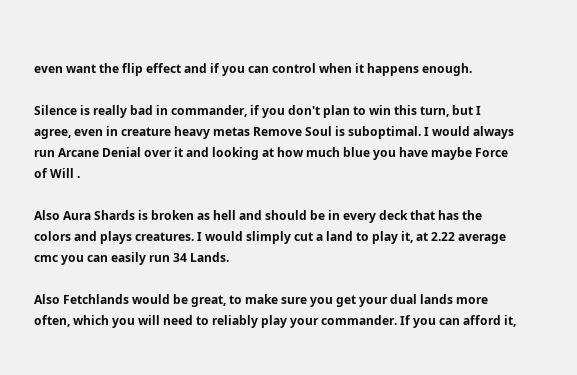even want the flip effect and if you can control when it happens enough.

Silence is really bad in commander, if you don't plan to win this turn, but I agree, even in creature heavy metas Remove Soul is suboptimal. I would always run Arcane Denial over it and looking at how much blue you have maybe Force of Will .

Also Aura Shards is broken as hell and should be in every deck that has the colors and plays creatures. I would slimply cut a land to play it, at 2.22 average cmc you can easily run 34 Lands.

Also Fetchlands would be great, to make sure you get your dual lands more often, which you will need to reliably play your commander. If you can afford it,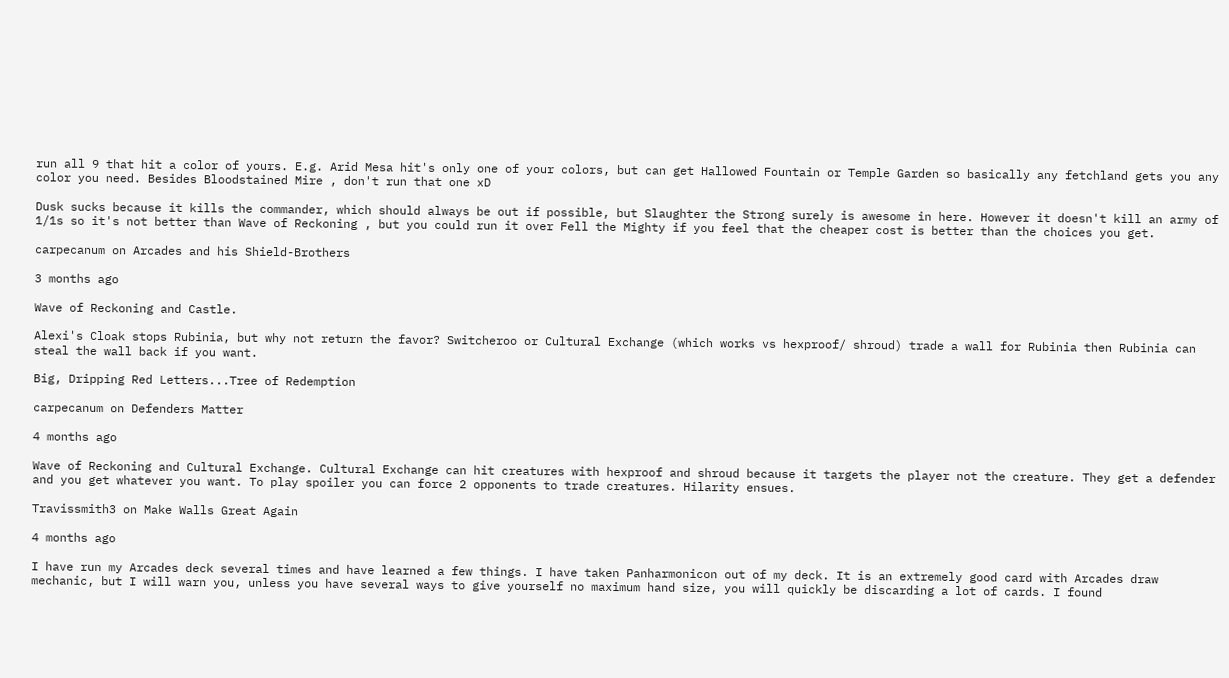run all 9 that hit a color of yours. E.g. Arid Mesa hit's only one of your colors, but can get Hallowed Fountain or Temple Garden so basically any fetchland gets you any color you need. Besides Bloodstained Mire , don't run that one xD

Dusk sucks because it kills the commander, which should always be out if possible, but Slaughter the Strong surely is awesome in here. However it doesn't kill an army of 1/1s so it's not better than Wave of Reckoning , but you could run it over Fell the Mighty if you feel that the cheaper cost is better than the choices you get.

carpecanum on Arcades and his Shield-Brothers

3 months ago

Wave of Reckoning and Castle.

Alexi's Cloak stops Rubinia, but why not return the favor? Switcheroo or Cultural Exchange (which works vs hexproof/ shroud) trade a wall for Rubinia then Rubinia can steal the wall back if you want.

Big, Dripping Red Letters...Tree of Redemption

carpecanum on Defenders Matter

4 months ago

Wave of Reckoning and Cultural Exchange. Cultural Exchange can hit creatures with hexproof and shroud because it targets the player not the creature. They get a defender and you get whatever you want. To play spoiler you can force 2 opponents to trade creatures. Hilarity ensues.

Travissmith3 on Make Walls Great Again

4 months ago

I have run my Arcades deck several times and have learned a few things. I have taken Panharmonicon out of my deck. It is an extremely good card with Arcades draw mechanic, but I will warn you, unless you have several ways to give yourself no maximum hand size, you will quickly be discarding a lot of cards. I found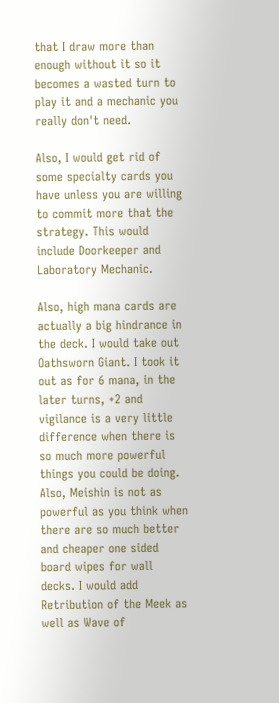that I draw more than enough without it so it becomes a wasted turn to play it and a mechanic you really don't need.

Also, I would get rid of some specialty cards you have unless you are willing to commit more that the strategy. This would include Doorkeeper and Laboratory Mechanic.

Also, high mana cards are actually a big hindrance in the deck. I would take out Oathsworn Giant. I took it out as for 6 mana, in the later turns, +2 and vigilance is a very little difference when there is so much more powerful things you could be doing. Also, Meishin is not as powerful as you think when there are so much better and cheaper one sided board wipes for wall decks. I would add Retribution of the Meek as well as Wave of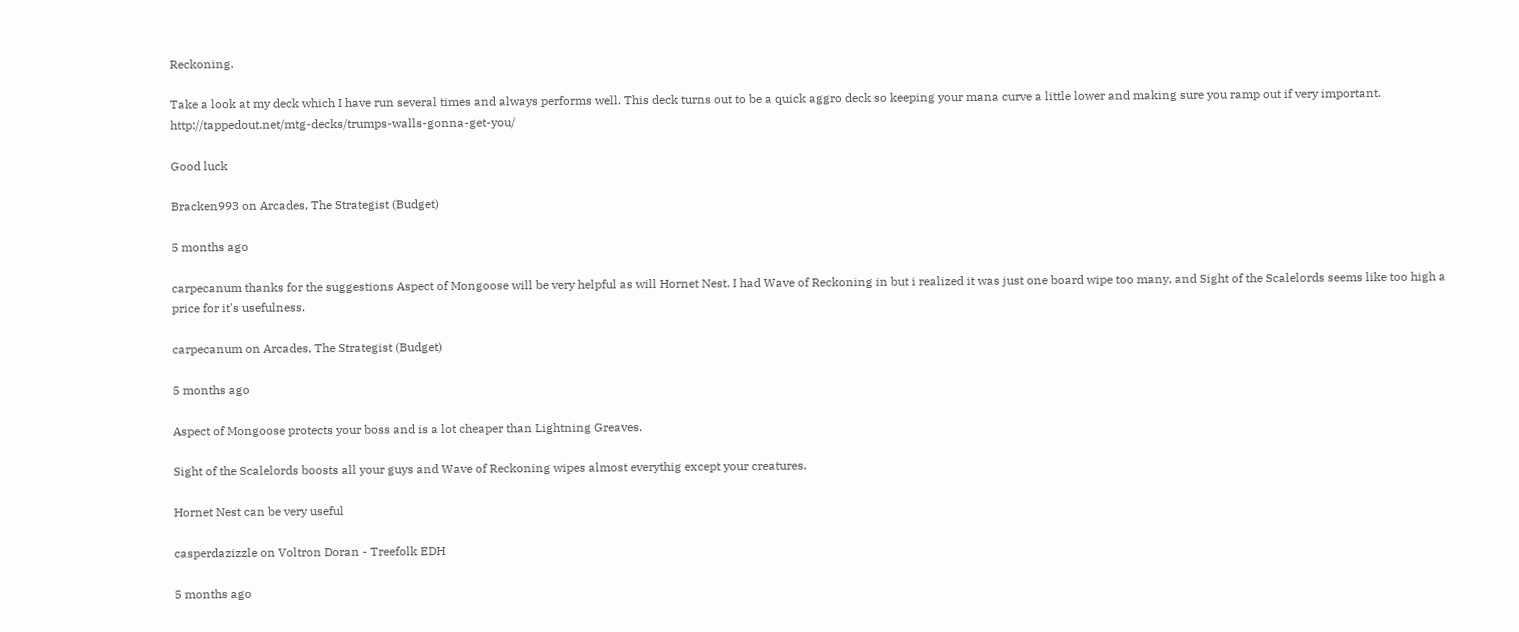Reckoning.

Take a look at my deck which I have run several times and always performs well. This deck turns out to be a quick aggro deck so keeping your mana curve a little lower and making sure you ramp out if very important. http://tappedout.net/mtg-decks/trumps-walls-gonna-get-you/

Good luck

Bracken993 on Arcades, The Strategist (Budget)

5 months ago

carpecanum thanks for the suggestions Aspect of Mongoose will be very helpful as will Hornet Nest. I had Wave of Reckoning in but i realized it was just one board wipe too many, and Sight of the Scalelords seems like too high a price for it's usefulness.

carpecanum on Arcades, The Strategist (Budget)

5 months ago

Aspect of Mongoose protects your boss and is a lot cheaper than Lightning Greaves.

Sight of the Scalelords boosts all your guys and Wave of Reckoning wipes almost everythig except your creatures.

Hornet Nest can be very useful

casperdazizzle on Voltron Doran - Treefolk EDH

5 months ago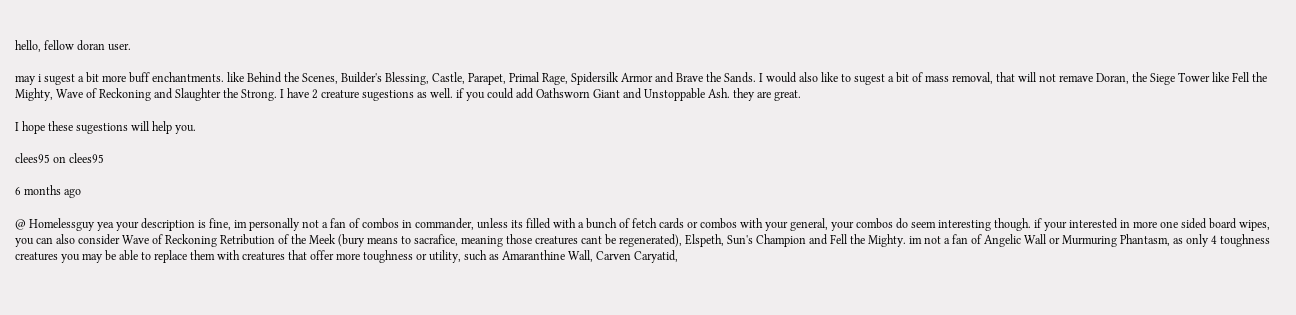hello, fellow doran user.

may i sugest a bit more buff enchantments. like Behind the Scenes, Builder's Blessing, Castle, Parapet, Primal Rage, Spidersilk Armor and Brave the Sands. I would also like to sugest a bit of mass removal, that will not remave Doran, the Siege Tower like Fell the Mighty, Wave of Reckoning and Slaughter the Strong. I have 2 creature sugestions as well. if you could add Oathsworn Giant and Unstoppable Ash. they are great.

I hope these sugestions will help you.

clees95 on clees95

6 months ago

@ Homelessguy yea your description is fine, im personally not a fan of combos in commander, unless its filled with a bunch of fetch cards or combos with your general, your combos do seem interesting though. if your interested in more one sided board wipes, you can also consider Wave of Reckoning Retribution of the Meek (bury means to sacrafice, meaning those creatures cant be regenerated), Elspeth, Sun's Champion and Fell the Mighty. im not a fan of Angelic Wall or Murmuring Phantasm, as only 4 toughness creatures you may be able to replace them with creatures that offer more toughness or utility, such as Amaranthine Wall, Carven Caryatid,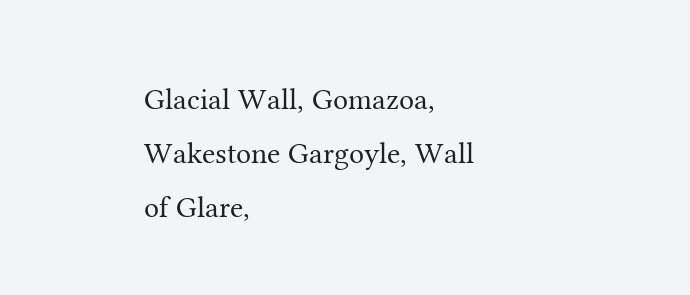Glacial Wall, Gomazoa, Wakestone Gargoyle, Wall of Glare,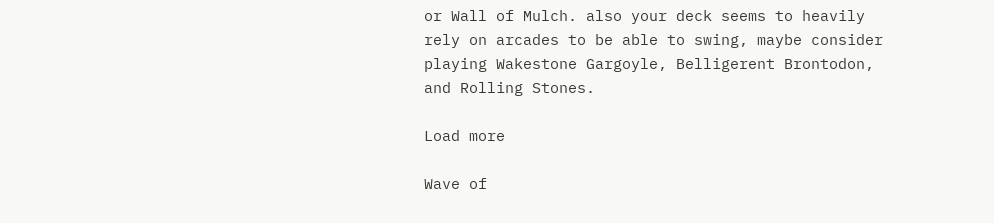or Wall of Mulch. also your deck seems to heavily rely on arcades to be able to swing, maybe consider playing Wakestone Gargoyle, Belligerent Brontodon, and Rolling Stones.

Load more

Wave of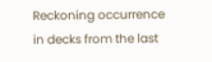Reckoning occurrence in decks from the last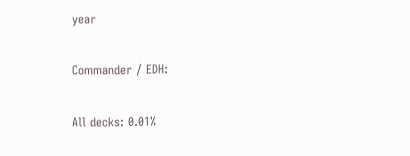year

Commander / EDH:

All decks: 0.01%